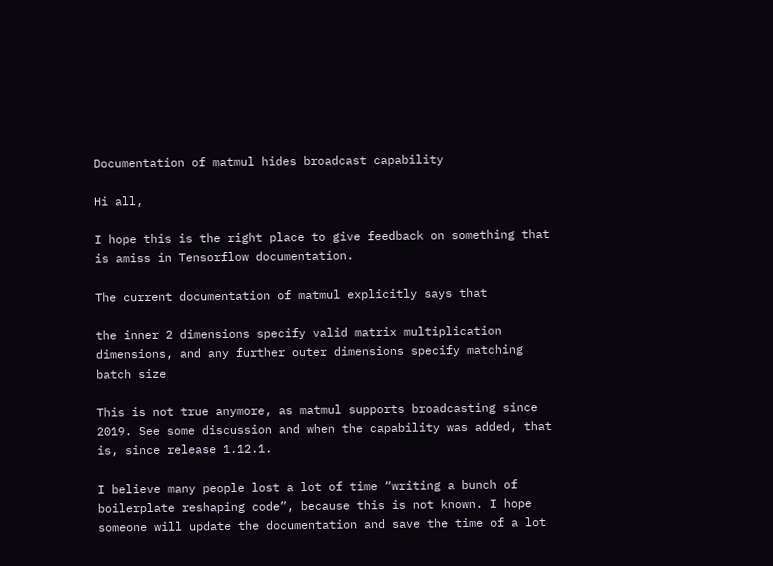Documentation of matmul hides broadcast capability

Hi all,

I hope this is the right place to give feedback on something that is amiss in Tensorflow documentation.

The current documentation of matmul explicitly says that

the inner 2 dimensions specify valid matrix multiplication dimensions, and any further outer dimensions specify matching batch size

This is not true anymore, as matmul supports broadcasting since 2019. See some discussion and when the capability was added, that is, since release 1.12.1.

I believe many people lost a lot of time “writing a bunch of boilerplate reshaping code”, because this is not known. I hope someone will update the documentation and save the time of a lot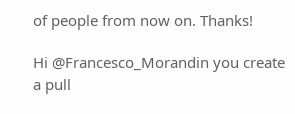of people from now on. Thanks!

Hi @Francesco_Morandin you create a pull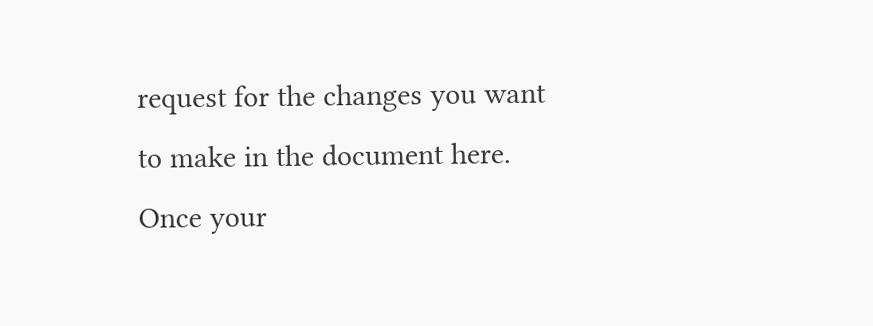request for the changes you want to make in the document here. Once your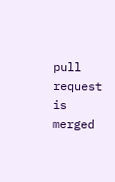pull request is merged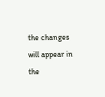the changes will appear in the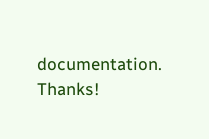documentation. Thanks!